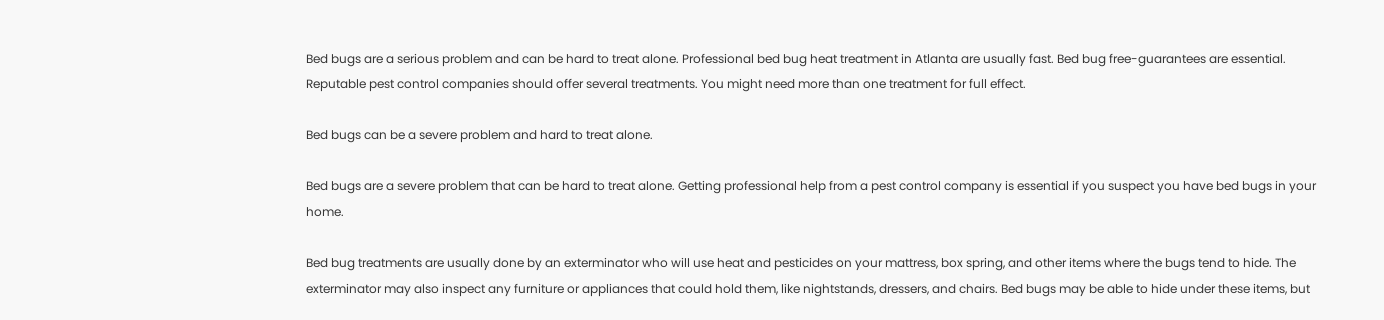Bed bugs are a serious problem and can be hard to treat alone. Professional bed bug heat treatment in Atlanta are usually fast. Bed bug free-guarantees are essential. Reputable pest control companies should offer several treatments. You might need more than one treatment for full effect.

Bed bugs can be a severe problem and hard to treat alone.

Bed bugs are a severe problem that can be hard to treat alone. Getting professional help from a pest control company is essential if you suspect you have bed bugs in your home.

Bed bug treatments are usually done by an exterminator who will use heat and pesticides on your mattress, box spring, and other items where the bugs tend to hide. The exterminator may also inspect any furniture or appliances that could hold them, like nightstands, dressers, and chairs. Bed bugs may be able to hide under these items, but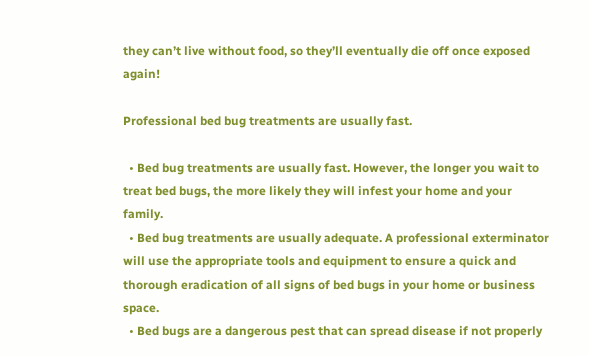they can’t live without food, so they’ll eventually die off once exposed again!

Professional bed bug treatments are usually fast.

  • Bed bug treatments are usually fast. However, the longer you wait to treat bed bugs, the more likely they will infest your home and your family.
  • Bed bug treatments are usually adequate. A professional exterminator will use the appropriate tools and equipment to ensure a quick and thorough eradication of all signs of bed bugs in your home or business space.
  • Bed bugs are a dangerous pest that can spread disease if not properly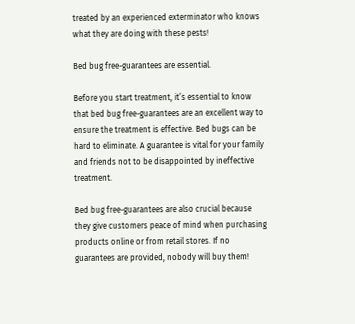treated by an experienced exterminator who knows what they are doing with these pests!

Bed bug free-guarantees are essential.

Before you start treatment, it’s essential to know that bed bug free-guarantees are an excellent way to ensure the treatment is effective. Bed bugs can be hard to eliminate. A guarantee is vital for your family and friends not to be disappointed by ineffective treatment.

Bed bug free-guarantees are also crucial because they give customers peace of mind when purchasing products online or from retail stores. If no guarantees are provided, nobody will buy them!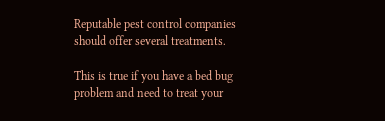Reputable pest control companies should offer several treatments.

This is true if you have a bed bug problem and need to treat your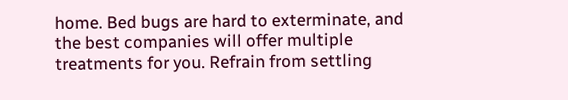home. Bed bugs are hard to exterminate, and the best companies will offer multiple treatments for you. Refrain from settling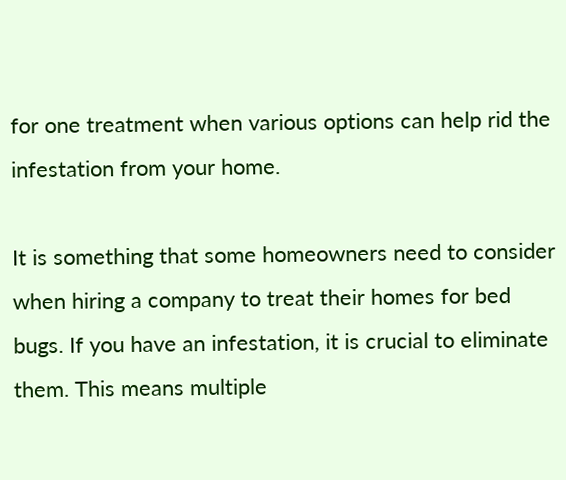for one treatment when various options can help rid the infestation from your home.

It is something that some homeowners need to consider when hiring a company to treat their homes for bed bugs. If you have an infestation, it is crucial to eliminate them. This means multiple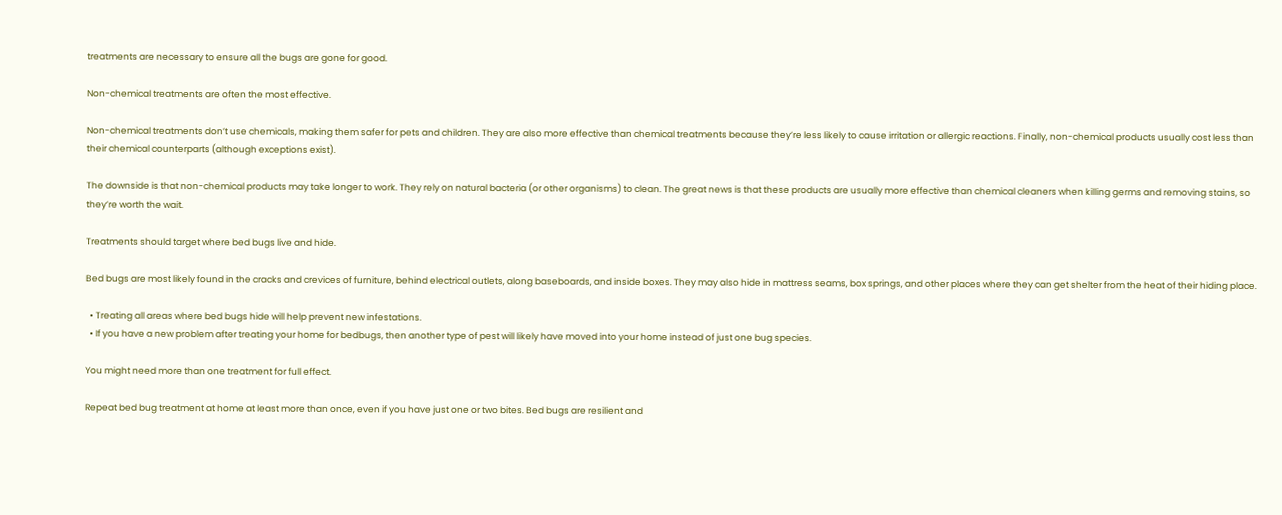treatments are necessary to ensure all the bugs are gone for good.

Non-chemical treatments are often the most effective.

Non-chemical treatments don’t use chemicals, making them safer for pets and children. They are also more effective than chemical treatments because they’re less likely to cause irritation or allergic reactions. Finally, non-chemical products usually cost less than their chemical counterparts (although exceptions exist).

The downside is that non-chemical products may take longer to work. They rely on natural bacteria (or other organisms) to clean. The great news is that these products are usually more effective than chemical cleaners when killing germs and removing stains, so they’re worth the wait.

Treatments should target where bed bugs live and hide.

Bed bugs are most likely found in the cracks and crevices of furniture, behind electrical outlets, along baseboards, and inside boxes. They may also hide in mattress seams, box springs, and other places where they can get shelter from the heat of their hiding place.

  • Treating all areas where bed bugs hide will help prevent new infestations.
  • If you have a new problem after treating your home for bedbugs, then another type of pest will likely have moved into your home instead of just one bug species.

You might need more than one treatment for full effect.

Repeat bed bug treatment at home at least more than once, even if you have just one or two bites. Bed bugs are resilient and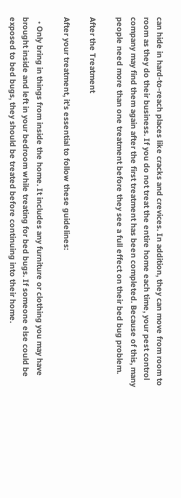can hide in hard-to-reach places like cracks and crevices. In addition, they can move from room to room as they do their business. If you do not treat the entire home each time, your pest control company may find them again after the first treatment has been completed. Because of this, many people need more than one treatment before they see a full effect on their bed bug problem.

After the Treatment

After your treatment, it’s essential to follow these guidelines:

  • Only bring in things from inside the home. It includes any furniture or clothing you may have brought inside and left in your bedroom while treating for bed bugs. If someone else could be exposed to bed bugs, they should be treated before continuing into their home.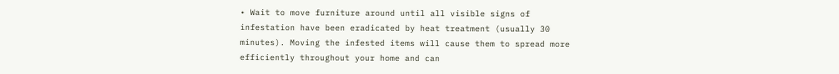• Wait to move furniture around until all visible signs of infestation have been eradicated by heat treatment (usually 30 minutes). Moving the infested items will cause them to spread more efficiently throughout your home and can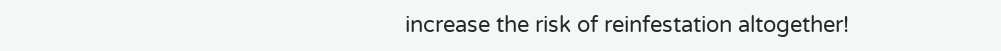increase the risk of reinfestation altogether!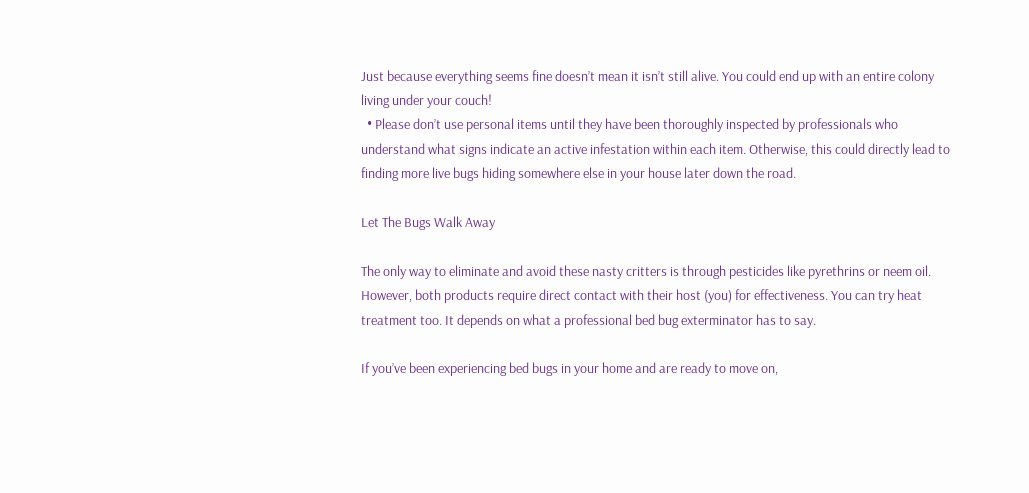Just because everything seems fine doesn’t mean it isn’t still alive. You could end up with an entire colony living under your couch!
  • Please don’t use personal items until they have been thoroughly inspected by professionals who understand what signs indicate an active infestation within each item. Otherwise, this could directly lead to finding more live bugs hiding somewhere else in your house later down the road.

Let The Bugs Walk Away

The only way to eliminate and avoid these nasty critters is through pesticides like pyrethrins or neem oil. However, both products require direct contact with their host (you) for effectiveness. You can try heat treatment too. It depends on what a professional bed bug exterminator has to say.

If you’ve been experiencing bed bugs in your home and are ready to move on,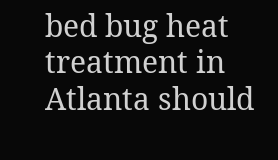bed bug heat treatment in Atlanta should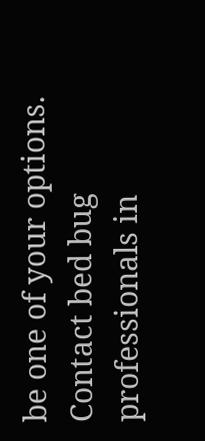be one of your options. Contact bed bug professionals in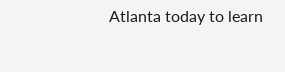Atlanta today to learn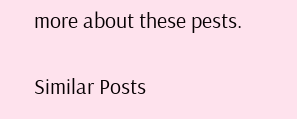more about these pests.

Similar Posts